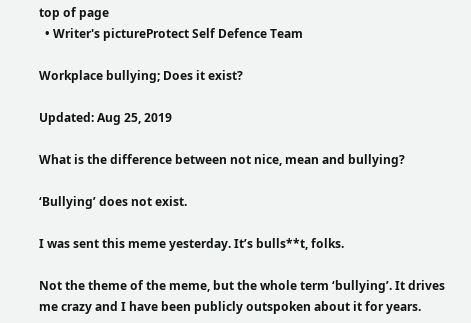top of page
  • Writer's pictureProtect Self Defence Team

Workplace bullying; Does it exist?

Updated: Aug 25, 2019

What is the difference between not nice, mean and bullying?

‘Bullying’ does not exist.

I was sent this meme yesterday. It’s bulls**t, folks.

Not the theme of the meme, but the whole term ‘bullying’. It drives me crazy and I have been publicly outspoken about it for years.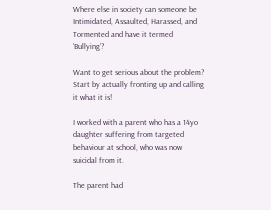Where else in society can someone be Intimidated, Assaulted, Harassed, and Tormented and have it termed ‘Bullying’?

Want to get serious about the problem? Start by actually fronting up and calling it what it is!

I worked with a parent who has a 14yo daughter suffering from targeted behaviour at school, who was now suicidal from it.

The parent had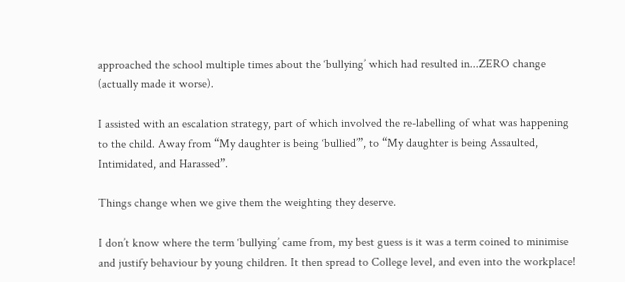approached the school multiple times about the ‘bullying’ which had resulted in...ZERO change (actually made it worse).

I assisted with an escalation strategy, part of which involved the re-labelling of what was happening to the child. Away from “My daughter is being ‘bullied’”, to “My daughter is being Assaulted, Intimidated, and Harassed”.

Things change when we give them the weighting they deserve.

I don’t know where the term ‘bullying’ came from, my best guess is it was a term coined to minimise and justify behaviour by young children. It then spread to College level, and even into the workplace!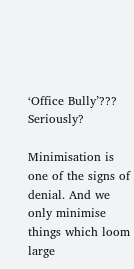‘Office Bully’??? Seriously?

Minimisation is one of the signs of denial. And we only minimise things which loom large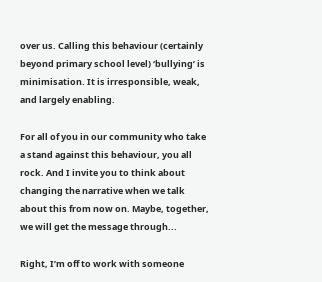over us. Calling this behaviour (certainly beyond primary school level) ‘bullying’ is minimisation. It is irresponsible, weak, and largely enabling.

For all of you in our community who take a stand against this behaviour, you all rock. And I invite you to think about changing the narrative when we talk about this from now on. Maybe, together, we will get the message through...

Right, I’m off to work with someone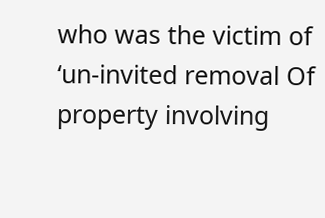who was the victim of ‘un-invited removal Of property involving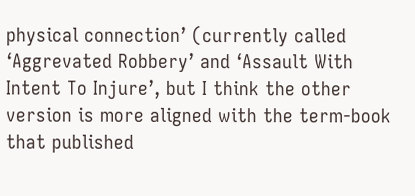physical connection’ (currently called ‘Aggrevated Robbery’ and ‘Assault With Intent To Injure’, but I think the other version is more aligned with the term-book that published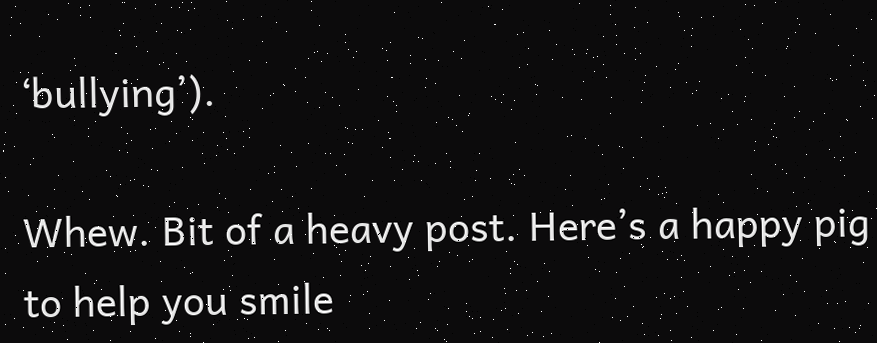‘bullying’).

Whew. Bit of a heavy post. Here’s a happy pig to help you smile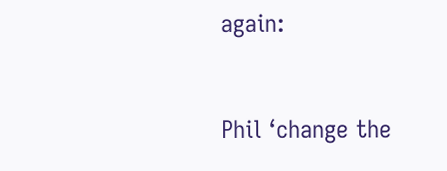again:


Phil ‘change the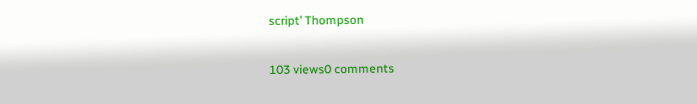script’ Thompson

103 views0 comments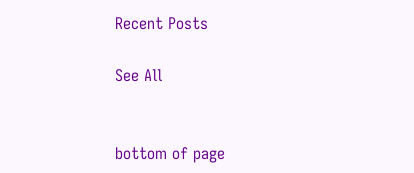Recent Posts

See All


bottom of page